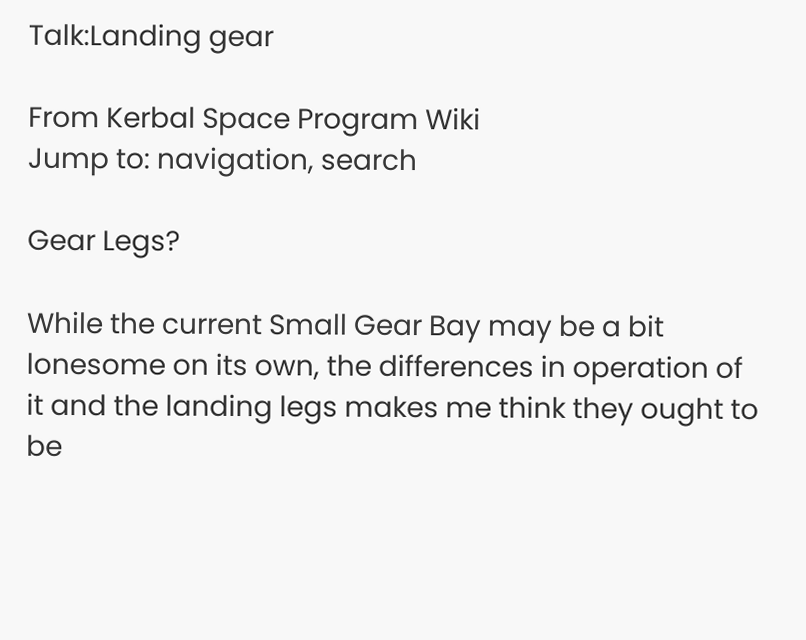Talk:Landing gear

From Kerbal Space Program Wiki
Jump to: navigation, search

Gear Legs?

While the current Small Gear Bay may be a bit lonesome on its own, the differences in operation of it and the landing legs makes me think they ought to be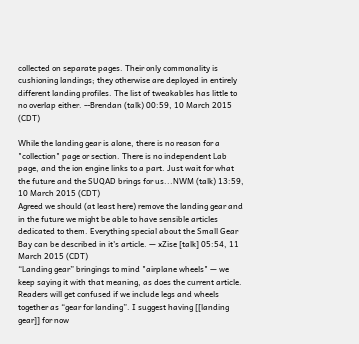collected on separate pages. Their only commonality is cushioning landings; they otherwise are deployed in entirely different landing profiles. The list of tweakables has little to no overlap either. --Brendan (talk) 00:59, 10 March 2015 (CDT)

While the landing gear is alone, there is no reason for a "collection" page or section. There is no independent Lab page, and the ion engine links to a part. Just wait for what the future and the SUQAD brings for us...NWM (talk) 13:59, 10 March 2015 (CDT)
Agreed we should (at least here) remove the landing gear and in the future we might be able to have sensible articles dedicated to them. Everything special about the Small Gear Bay can be described in it's article. — xZise [talk] 05:54, 11 March 2015 (CDT)
“Landing gear” bringings to mind "airplane wheels" — we keep saying it with that meaning, as does the current article. Readers will get confused if we include legs and wheels together as “gear for landing”. I suggest having [[landing gear]] for now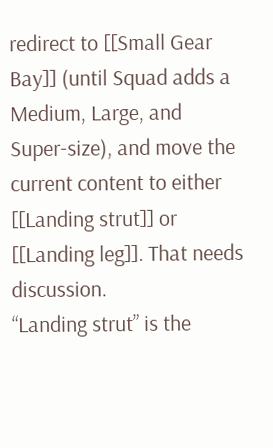redirect to [[Small Gear Bay]] (until Squad adds a Medium, Large, and Super-size), and move the current content to either [[Landing strut]] or [[Landing leg]]. That needs discussion.
“Landing strut” is the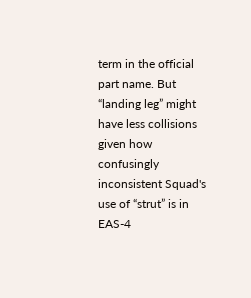term in the official part name. But “landing leg” might have less collisions given how confusingly inconsistent Squad's use of “strut” is in EAS-4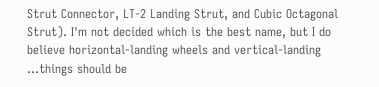Strut Connector, LT-2 Landing Strut, and Cubic Octagonal Strut). I'm not decided which is the best name, but I do believe horizontal-landing wheels and vertical-landing ...things should be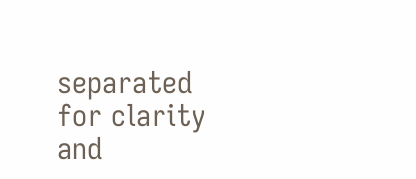separated for clarity and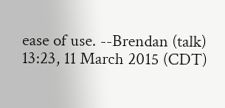ease of use. --Brendan (talk) 13:23, 11 March 2015 (CDT)